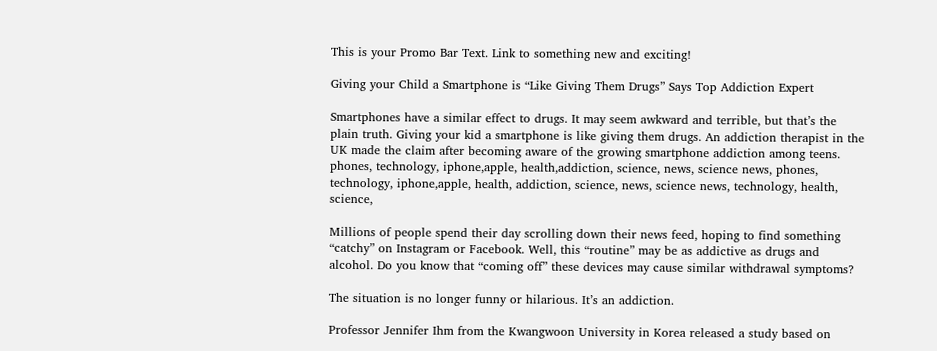This is your Promo Bar Text. Link to something new and exciting!

Giving your Child a Smartphone is “Like Giving Them Drugs” Says Top Addiction Expert

Smartphones have a similar effect to drugs. It may seem awkward and terrible, but that’s the plain truth. Giving your kid a smartphone is like giving them drugs. An addiction therapist in the UK made the claim after becoming aware of the growing smartphone addiction among teens. phones, technology, iphone,apple, health,addiction, science, news, science news, phones, technology, iphone,apple, health, addiction, science, news, science news, technology, health, science,

Millions of people spend their day scrolling down their news feed, hoping to find something “catchy” on Instagram or Facebook. Well, this “routine” may be as addictive as drugs and alcohol. Do you know that “coming off” these devices may cause similar withdrawal symptoms?

The situation is no longer funny or hilarious. It’s an addiction.

Professor Jennifer Ihm from the Kwangwoon University in Korea released a study based on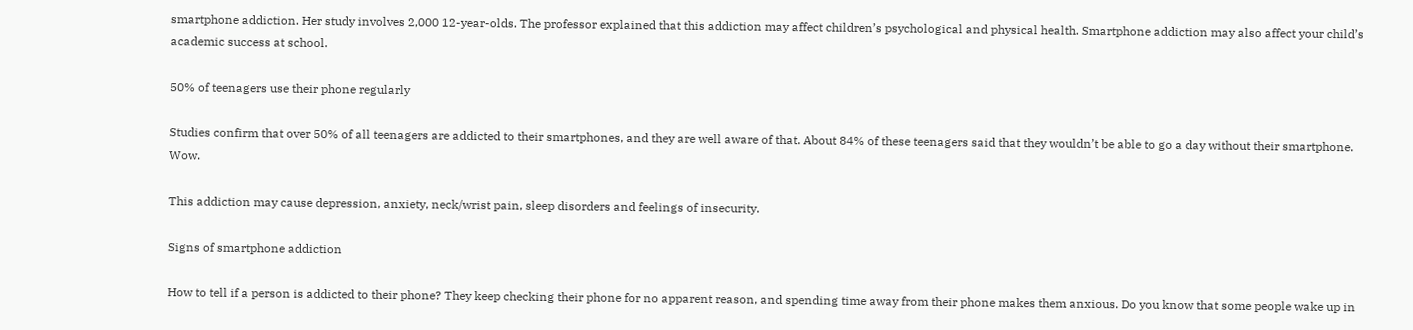smartphone addiction. Her study involves 2,000 12-year-olds. The professor explained that this addiction may affect children’s psychological and physical health. Smartphone addiction may also affect your child’s academic success at school.

50% of teenagers use their phone regularly

Studies confirm that over 50% of all teenagers are addicted to their smartphones, and they are well aware of that. About 84% of these teenagers said that they wouldn’t be able to go a day without their smartphone. Wow.

This addiction may cause depression, anxiety, neck/wrist pain, sleep disorders and feelings of insecurity.

Signs of smartphone addiction

How to tell if a person is addicted to their phone? They keep checking their phone for no apparent reason, and spending time away from their phone makes them anxious. Do you know that some people wake up in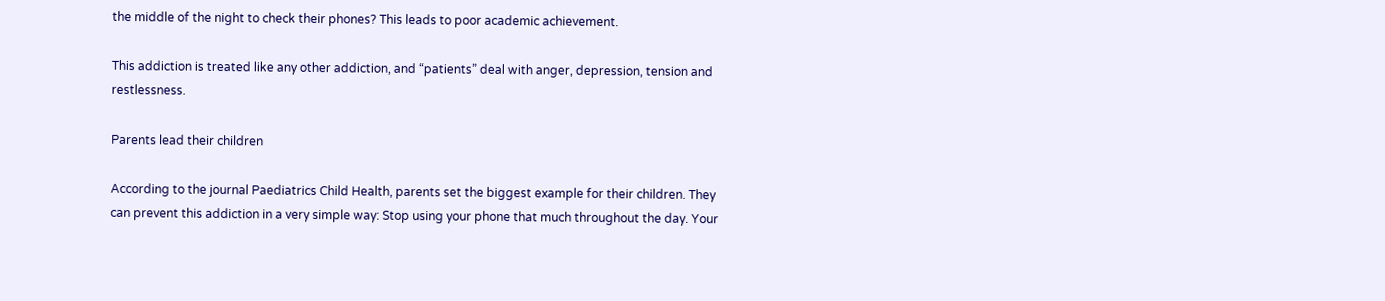the middle of the night to check their phones? This leads to poor academic achievement.

This addiction is treated like any other addiction, and “patients” deal with anger, depression, tension and restlessness.

Parents lead their children

According to the journal Paediatrics Child Health, parents set the biggest example for their children. They can prevent this addiction in a very simple way: Stop using your phone that much throughout the day. Your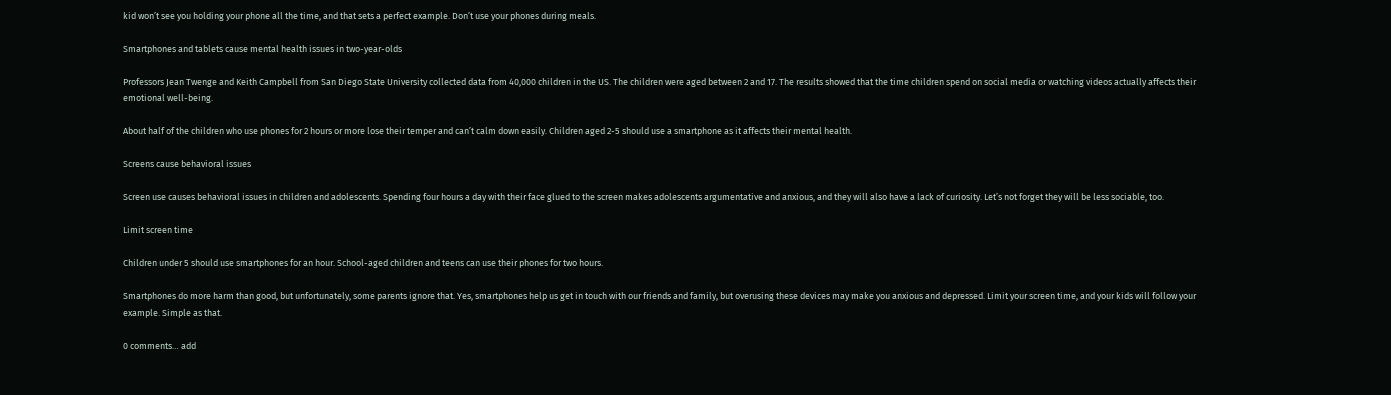kid won’t see you holding your phone all the time, and that sets a perfect example. Don’t use your phones during meals.

Smartphones and tablets cause mental health issues in two-year-olds

Professors Jean Twenge and Keith Campbell from San Diego State University collected data from 40,000 children in the US. The children were aged between 2 and 17. The results showed that the time children spend on social media or watching videos actually affects their emotional well-being.

About half of the children who use phones for 2 hours or more lose their temper and can’t calm down easily. Children aged 2-5 should use a smartphone as it affects their mental health.

Screens cause behavioral issues

Screen use causes behavioral issues in children and adolescents. Spending four hours a day with their face glued to the screen makes adolescents argumentative and anxious, and they will also have a lack of curiosity. Let’s not forget they will be less sociable, too.

Limit screen time

Children under 5 should use smartphones for an hour. School-aged children and teens can use their phones for two hours.

Smartphones do more harm than good, but unfortunately, some parents ignore that. Yes, smartphones help us get in touch with our friends and family, but overusing these devices may make you anxious and depressed. Limit your screen time, and your kids will follow your example. Simple as that.

0 comments… add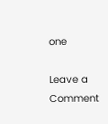one

Leave a Comment